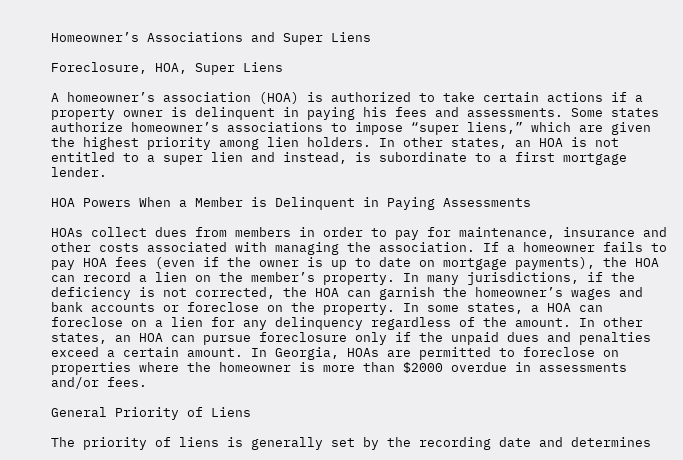Homeowner’s Associations and Super Liens

Foreclosure, HOA, Super Liens

A homeowner’s association (HOA) is authorized to take certain actions if a property owner is delinquent in paying his fees and assessments. Some states authorize homeowner’s associations to impose “super liens,” which are given the highest priority among lien holders. In other states, an HOA is not entitled to a super lien and instead, is subordinate to a first mortgage lender.

HOA Powers When a Member is Delinquent in Paying Assessments

HOAs collect dues from members in order to pay for maintenance, insurance and other costs associated with managing the association. If a homeowner fails to pay HOA fees (even if the owner is up to date on mortgage payments), the HOA can record a lien on the member’s property. In many jurisdictions, if the deficiency is not corrected, the HOA can garnish the homeowner’s wages and bank accounts or foreclose on the property. In some states, a HOA can foreclose on a lien for any delinquency regardless of the amount. In other states, an HOA can pursue foreclosure only if the unpaid dues and penalties exceed a certain amount. In Georgia, HOAs are permitted to foreclose on properties where the homeowner is more than $2000 overdue in assessments and/or fees.

General Priority of Liens

The priority of liens is generally set by the recording date and determines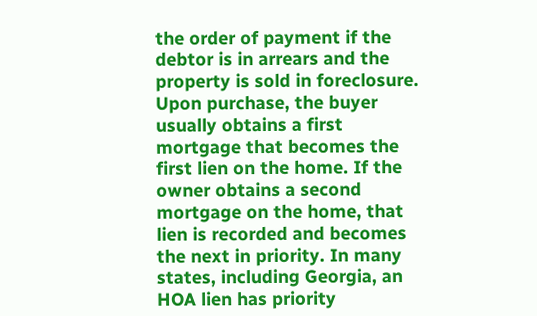the order of payment if the debtor is in arrears and the property is sold in foreclosure. Upon purchase, the buyer usually obtains a first mortgage that becomes the first lien on the home. If the owner obtains a second mortgage on the home, that lien is recorded and becomes the next in priority. In many states, including Georgia, an HOA lien has priority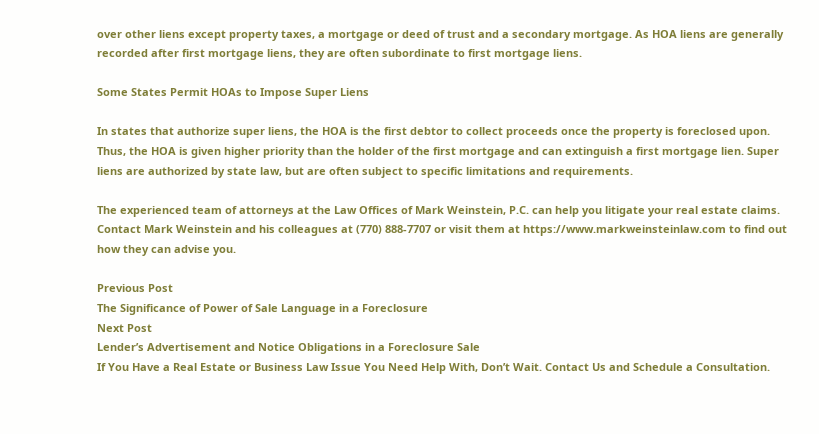over other liens except property taxes, a mortgage or deed of trust and a secondary mortgage. As HOA liens are generally recorded after first mortgage liens, they are often subordinate to first mortgage liens.

Some States Permit HOAs to Impose Super Liens

In states that authorize super liens, the HOA is the first debtor to collect proceeds once the property is foreclosed upon. Thus, the HOA is given higher priority than the holder of the first mortgage and can extinguish a first mortgage lien. Super liens are authorized by state law, but are often subject to specific limitations and requirements.

The experienced team of attorneys at the Law Offices of Mark Weinstein, P.C. can help you litigate your real estate claims. Contact Mark Weinstein and his colleagues at (770) 888-7707 or visit them at https://www.markweinsteinlaw.com to find out how they can advise you.

Previous Post
The Significance of Power of Sale Language in a Foreclosure
Next Post
Lender’s Advertisement and Notice Obligations in a Foreclosure Sale
If You Have a Real Estate or Business Law Issue You Need Help With, Don’t Wait. Contact Us and Schedule a Consultation.